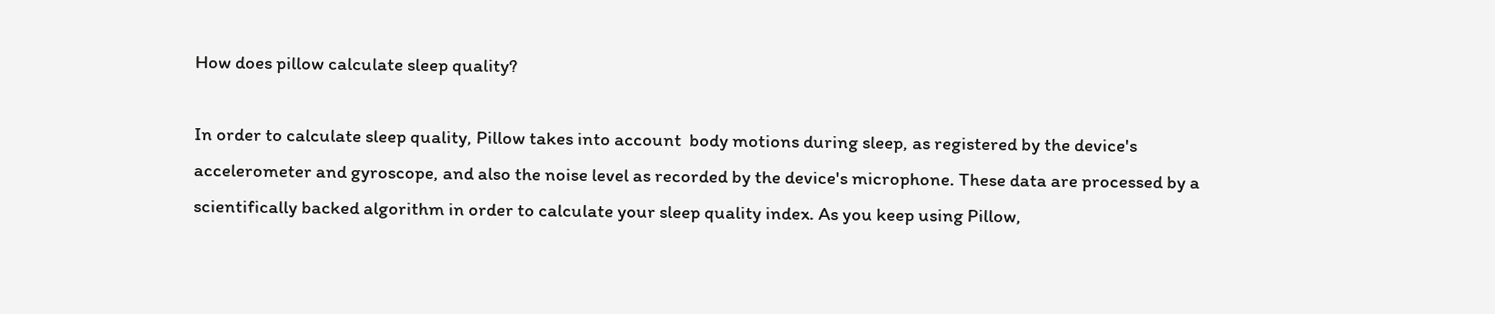How does pillow calculate sleep quality?

In order to calculate sleep quality, Pillow takes into account  body motions during sleep, as registered by the device's accelerometer and gyroscope, and also the noise level as recorded by the device's microphone. These data are processed by a scientifically backed algorithm in order to calculate your sleep quality index. As you keep using Pillow,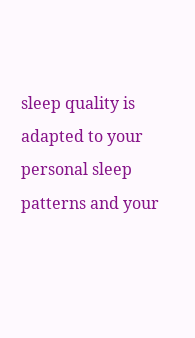sleep quality is adapted to your personal sleep patterns and your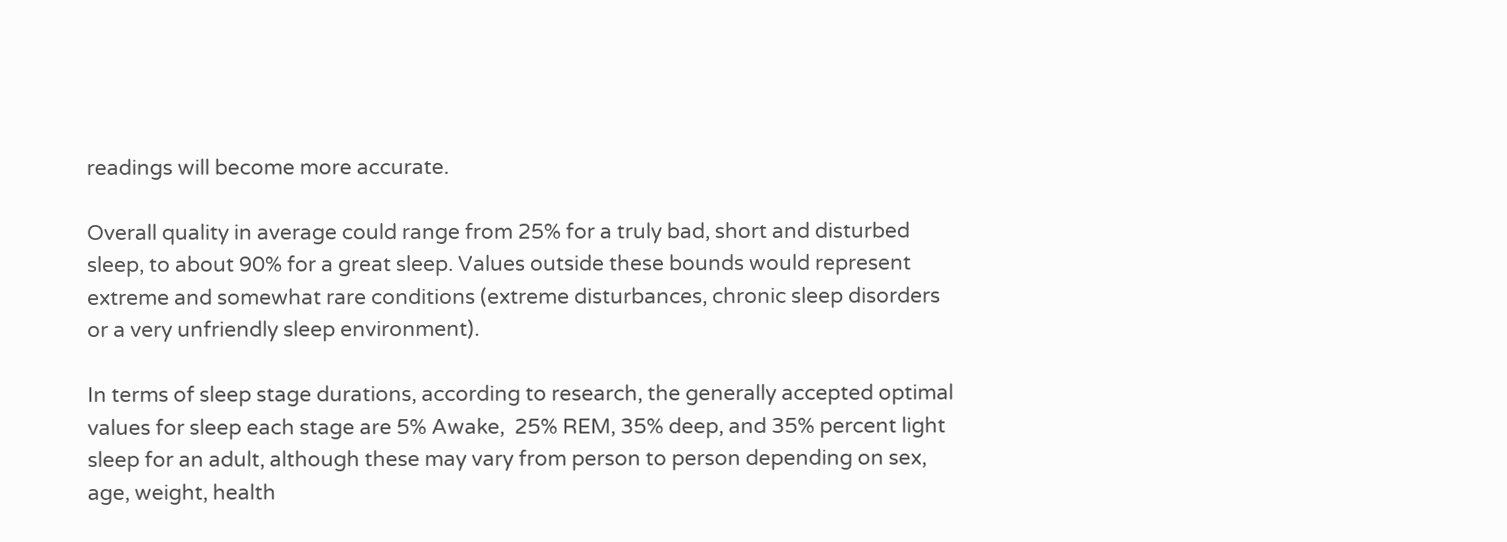readings will become more accurate.

Overall quality in average could range from 25% for a truly bad, short and disturbed sleep, to about 90% for a great sleep. Values outside these bounds would represent extreme and somewhat rare conditions (extreme disturbances, chronic sleep disorders or a very unfriendly sleep environment).

In terms of sleep stage durations, according to research, the generally accepted optimal values for sleep each stage are 5% Awake,  25% REM, 35% deep, and 35% percent light sleep for an adult, although these may vary from person to person depending on sex, age, weight, health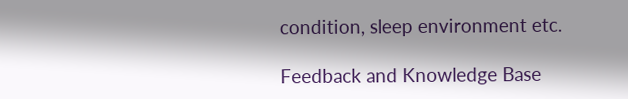condition, sleep environment etc.

Feedback and Knowledge Base